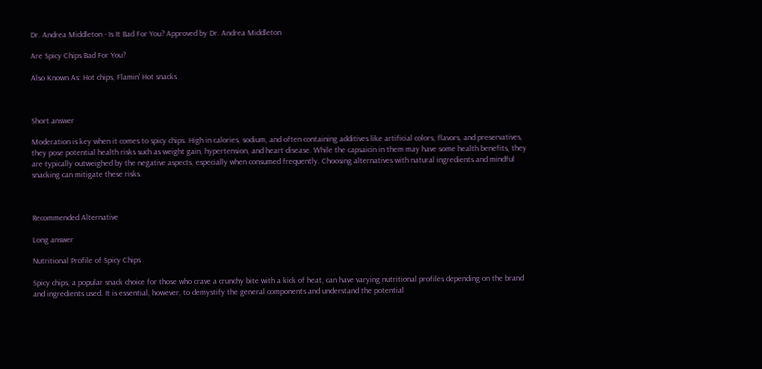Dr. Andrea Middleton - Is It Bad For You? Approved by Dr. Andrea Middleton

Are Spicy Chips Bad For You?

Also Known As: Hot chips, Flamin' Hot snacks



Short answer

Moderation is key when it comes to spicy chips. High in calories, sodium, and often containing additives like artificial colors, flavors, and preservatives, they pose potential health risks such as weight gain, hypertension, and heart disease. While the capsaicin in them may have some health benefits, they are typically outweighed by the negative aspects, especially when consumed frequently. Choosing alternatives with natural ingredients and mindful snacking can mitigate these risks.



Recommended Alternative

Long answer

Nutritional Profile of Spicy Chips

Spicy chips, a popular snack choice for those who crave a crunchy bite with a kick of heat, can have varying nutritional profiles depending on the brand and ingredients used. It is essential, however, to demystify the general components and understand the potential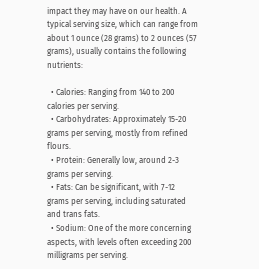impact they may have on our health. A typical serving size, which can range from about 1 ounce (28 grams) to 2 ounces (57 grams), usually contains the following nutrients:

  • Calories: Ranging from 140 to 200 calories per serving.
  • Carbohydrates: Approximately 15-20 grams per serving, mostly from refined flours.
  • Protein: Generally low, around 2-3 grams per serving.
  • Fats: Can be significant, with 7-12 grams per serving, including saturated and trans fats.
  • Sodium: One of the more concerning aspects, with levels often exceeding 200 milligrams per serving.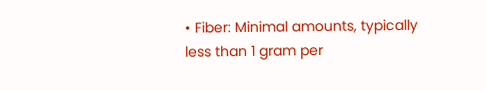• Fiber: Minimal amounts, typically less than 1 gram per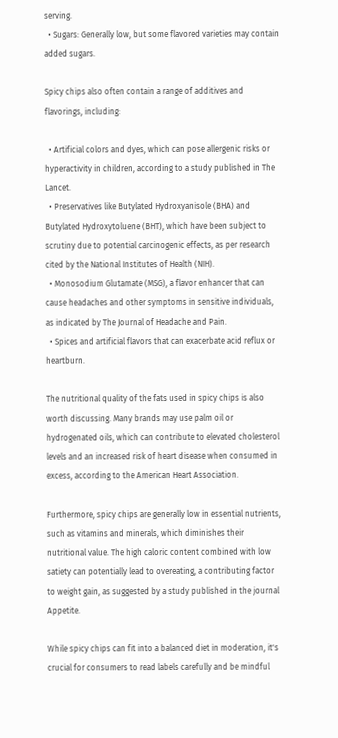serving.
  • Sugars: Generally low, but some flavored varieties may contain added sugars.

Spicy chips also often contain a range of additives and flavorings, including:

  • Artificial colors and dyes, which can pose allergenic risks or hyperactivity in children, according to a study published in The Lancet.
  • Preservatives like Butylated Hydroxyanisole (BHA) and Butylated Hydroxytoluene (BHT), which have been subject to scrutiny due to potential carcinogenic effects, as per research cited by the National Institutes of Health (NIH).
  • Monosodium Glutamate (MSG), a flavor enhancer that can cause headaches and other symptoms in sensitive individuals, as indicated by The Journal of Headache and Pain.
  • Spices and artificial flavors that can exacerbate acid reflux or heartburn.

The nutritional quality of the fats used in spicy chips is also worth discussing. Many brands may use palm oil or hydrogenated oils, which can contribute to elevated cholesterol levels and an increased risk of heart disease when consumed in excess, according to the American Heart Association.

Furthermore, spicy chips are generally low in essential nutrients, such as vitamins and minerals, which diminishes their nutritional value. The high caloric content combined with low satiety can potentially lead to overeating, a contributing factor to weight gain, as suggested by a study published in the journal Appetite.

While spicy chips can fit into a balanced diet in moderation, it's crucial for consumers to read labels carefully and be mindful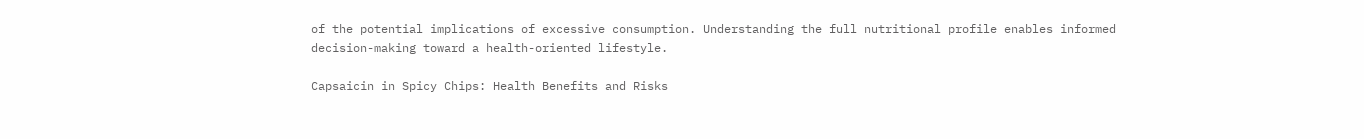of the potential implications of excessive consumption. Understanding the full nutritional profile enables informed decision-making toward a health-oriented lifestyle.

Capsaicin in Spicy Chips: Health Benefits and Risks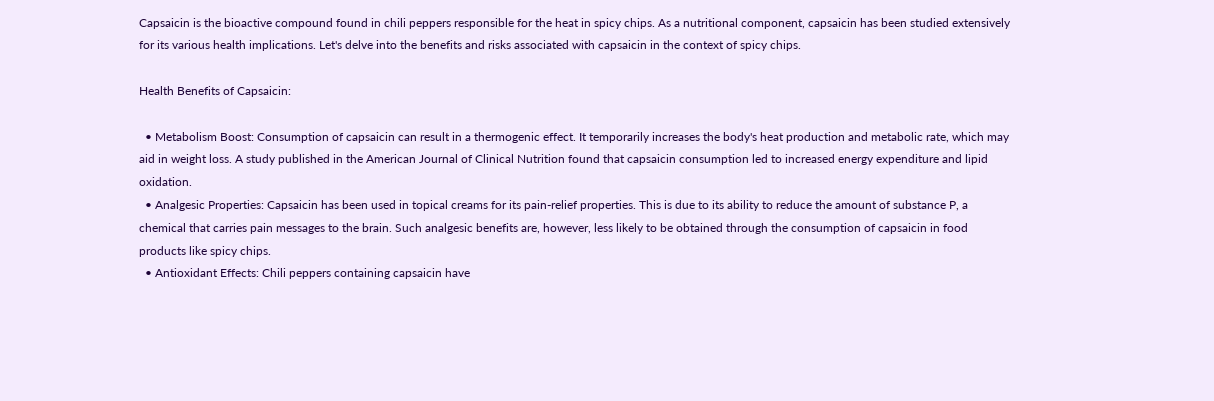Capsaicin is the bioactive compound found in chili peppers responsible for the heat in spicy chips. As a nutritional component, capsaicin has been studied extensively for its various health implications. Let's delve into the benefits and risks associated with capsaicin in the context of spicy chips.

Health Benefits of Capsaicin:

  • Metabolism Boost: Consumption of capsaicin can result in a thermogenic effect. It temporarily increases the body's heat production and metabolic rate, which may aid in weight loss. A study published in the American Journal of Clinical Nutrition found that capsaicin consumption led to increased energy expenditure and lipid oxidation.
  • Analgesic Properties: Capsaicin has been used in topical creams for its pain-relief properties. This is due to its ability to reduce the amount of substance P, a chemical that carries pain messages to the brain. Such analgesic benefits are, however, less likely to be obtained through the consumption of capsaicin in food products like spicy chips.
  • Antioxidant Effects: Chili peppers containing capsaicin have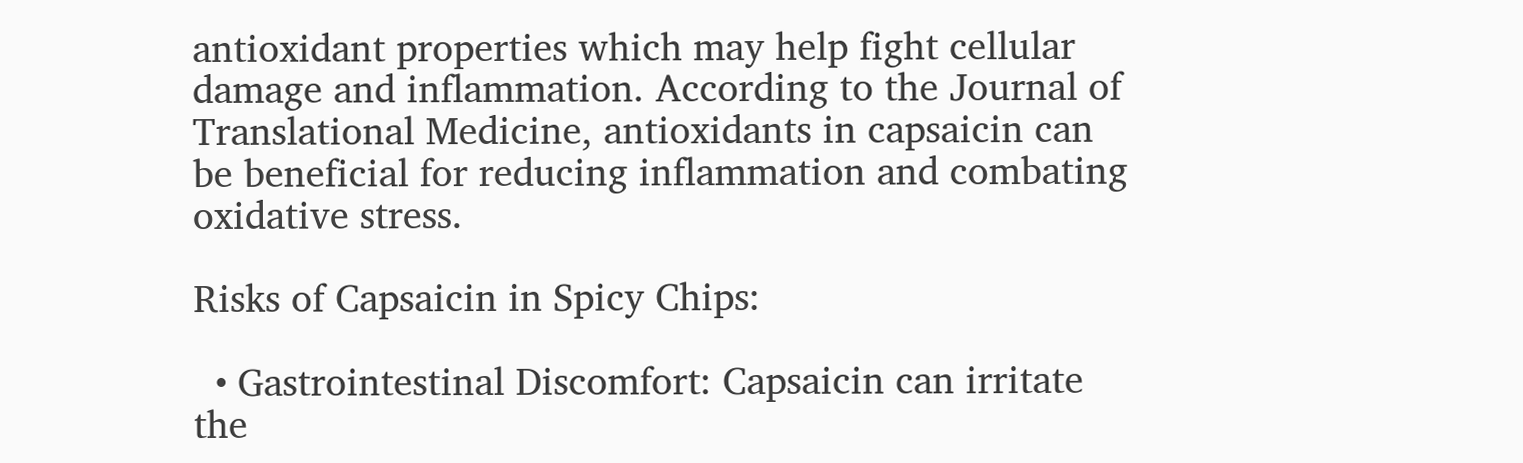antioxidant properties which may help fight cellular damage and inflammation. According to the Journal of Translational Medicine, antioxidants in capsaicin can be beneficial for reducing inflammation and combating oxidative stress.

Risks of Capsaicin in Spicy Chips:

  • Gastrointestinal Discomfort: Capsaicin can irritate the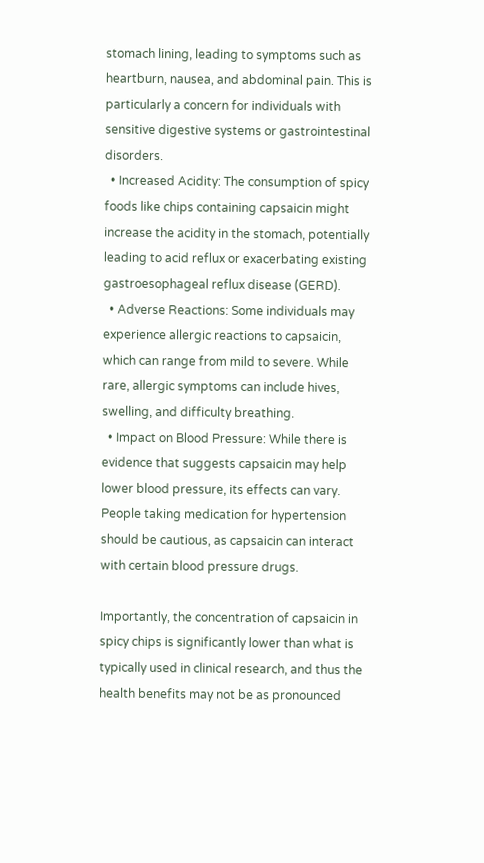stomach lining, leading to symptoms such as heartburn, nausea, and abdominal pain. This is particularly a concern for individuals with sensitive digestive systems or gastrointestinal disorders.
  • Increased Acidity: The consumption of spicy foods like chips containing capsaicin might increase the acidity in the stomach, potentially leading to acid reflux or exacerbating existing gastroesophageal reflux disease (GERD).
  • Adverse Reactions: Some individuals may experience allergic reactions to capsaicin, which can range from mild to severe. While rare, allergic symptoms can include hives, swelling, and difficulty breathing.
  • Impact on Blood Pressure: While there is evidence that suggests capsaicin may help lower blood pressure, its effects can vary. People taking medication for hypertension should be cautious, as capsaicin can interact with certain blood pressure drugs.

Importantly, the concentration of capsaicin in spicy chips is significantly lower than what is typically used in clinical research, and thus the health benefits may not be as pronounced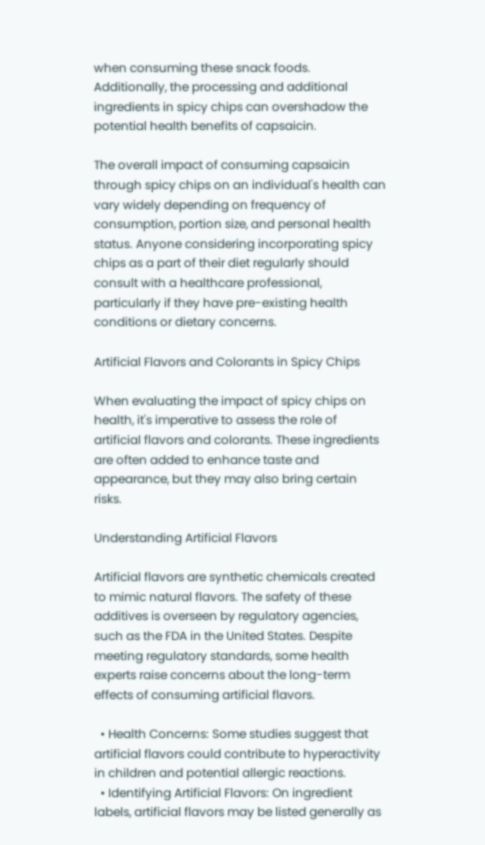when consuming these snack foods. Additionally, the processing and additional ingredients in spicy chips can overshadow the potential health benefits of capsaicin.

The overall impact of consuming capsaicin through spicy chips on an individual's health can vary widely depending on frequency of consumption, portion size, and personal health status. Anyone considering incorporating spicy chips as a part of their diet regularly should consult with a healthcare professional, particularly if they have pre-existing health conditions or dietary concerns.

Artificial Flavors and Colorants in Spicy Chips

When evaluating the impact of spicy chips on health, it's imperative to assess the role of artificial flavors and colorants. These ingredients are often added to enhance taste and appearance, but they may also bring certain risks.

Understanding Artificial Flavors

Artificial flavors are synthetic chemicals created to mimic natural flavors. The safety of these additives is overseen by regulatory agencies, such as the FDA in the United States. Despite meeting regulatory standards, some health experts raise concerns about the long-term effects of consuming artificial flavors.

  • Health Concerns: Some studies suggest that artificial flavors could contribute to hyperactivity in children and potential allergic reactions.
  • Identifying Artificial Flavors: On ingredient labels, artificial flavors may be listed generally as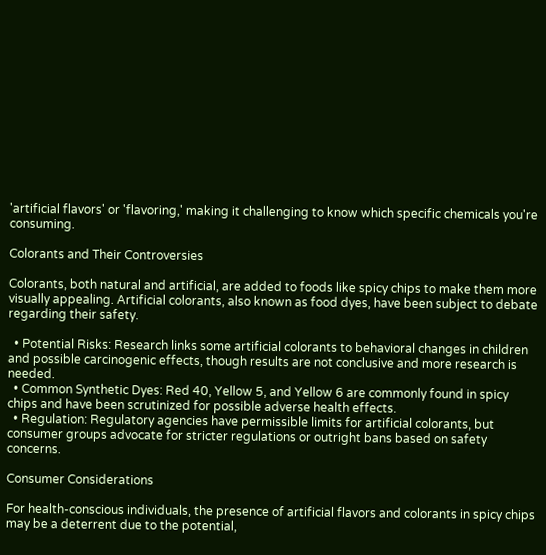'artificial flavors' or 'flavoring,' making it challenging to know which specific chemicals you're consuming.

Colorants and Their Controversies

Colorants, both natural and artificial, are added to foods like spicy chips to make them more visually appealing. Artificial colorants, also known as food dyes, have been subject to debate regarding their safety.

  • Potential Risks: Research links some artificial colorants to behavioral changes in children and possible carcinogenic effects, though results are not conclusive and more research is needed.
  • Common Synthetic Dyes: Red 40, Yellow 5, and Yellow 6 are commonly found in spicy chips and have been scrutinized for possible adverse health effects.
  • Regulation: Regulatory agencies have permissible limits for artificial colorants, but consumer groups advocate for stricter regulations or outright bans based on safety concerns.

Consumer Considerations

For health-conscious individuals, the presence of artificial flavors and colorants in spicy chips may be a deterrent due to the potential,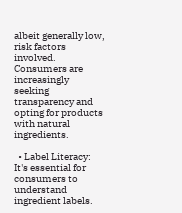albeit generally low, risk factors involved. Consumers are increasingly seeking transparency and opting for products with natural ingredients.

  • Label Literacy: It's essential for consumers to understand ingredient labels.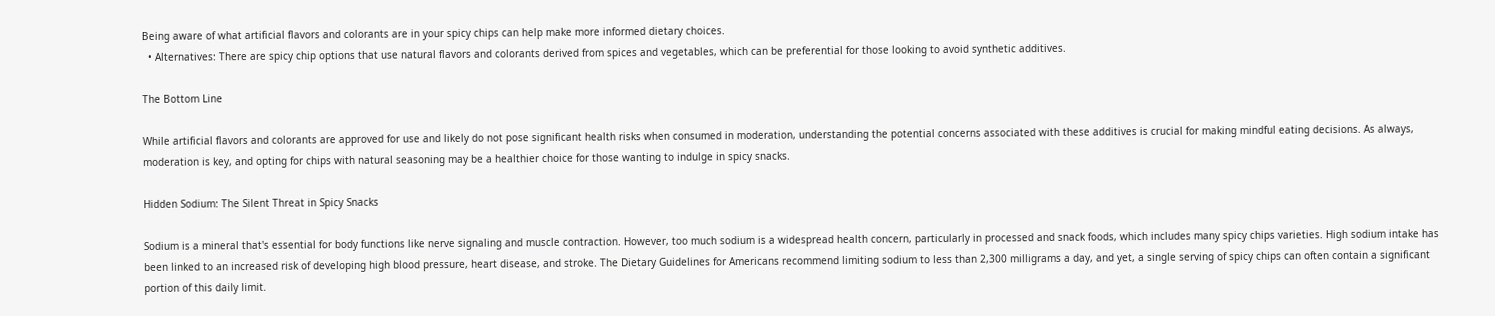Being aware of what artificial flavors and colorants are in your spicy chips can help make more informed dietary choices.
  • Alternatives: There are spicy chip options that use natural flavors and colorants derived from spices and vegetables, which can be preferential for those looking to avoid synthetic additives.

The Bottom Line

While artificial flavors and colorants are approved for use and likely do not pose significant health risks when consumed in moderation, understanding the potential concerns associated with these additives is crucial for making mindful eating decisions. As always, moderation is key, and opting for chips with natural seasoning may be a healthier choice for those wanting to indulge in spicy snacks.

Hidden Sodium: The Silent Threat in Spicy Snacks

Sodium is a mineral that's essential for body functions like nerve signaling and muscle contraction. However, too much sodium is a widespread health concern, particularly in processed and snack foods, which includes many spicy chips varieties. High sodium intake has been linked to an increased risk of developing high blood pressure, heart disease, and stroke. The Dietary Guidelines for Americans recommend limiting sodium to less than 2,300 milligrams a day, and yet, a single serving of spicy chips can often contain a significant portion of this daily limit.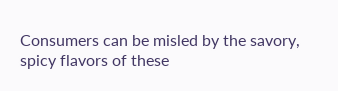Consumers can be misled by the savory, spicy flavors of these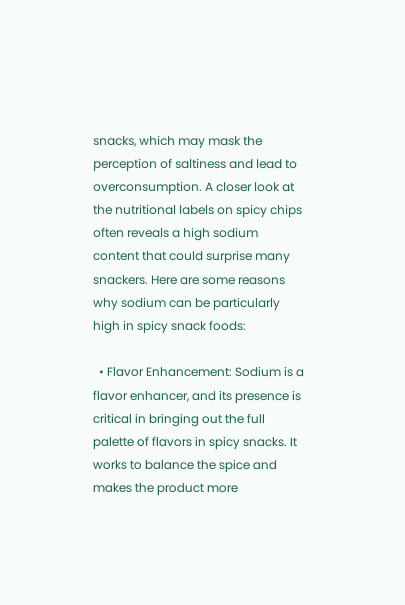snacks, which may mask the perception of saltiness and lead to overconsumption. A closer look at the nutritional labels on spicy chips often reveals a high sodium content that could surprise many snackers. Here are some reasons why sodium can be particularly high in spicy snack foods:

  • Flavor Enhancement: Sodium is a flavor enhancer, and its presence is critical in bringing out the full palette of flavors in spicy snacks. It works to balance the spice and makes the product more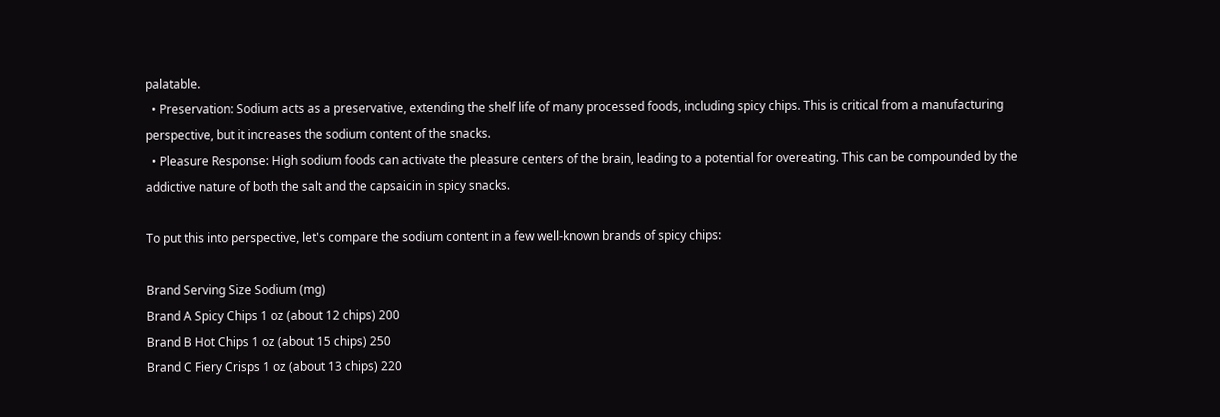palatable.
  • Preservation: Sodium acts as a preservative, extending the shelf life of many processed foods, including spicy chips. This is critical from a manufacturing perspective, but it increases the sodium content of the snacks.
  • Pleasure Response: High sodium foods can activate the pleasure centers of the brain, leading to a potential for overeating. This can be compounded by the addictive nature of both the salt and the capsaicin in spicy snacks.

To put this into perspective, let's compare the sodium content in a few well-known brands of spicy chips:

Brand Serving Size Sodium (mg)
Brand A Spicy Chips 1 oz (about 12 chips) 200
Brand B Hot Chips 1 oz (about 15 chips) 250
Brand C Fiery Crisps 1 oz (about 13 chips) 220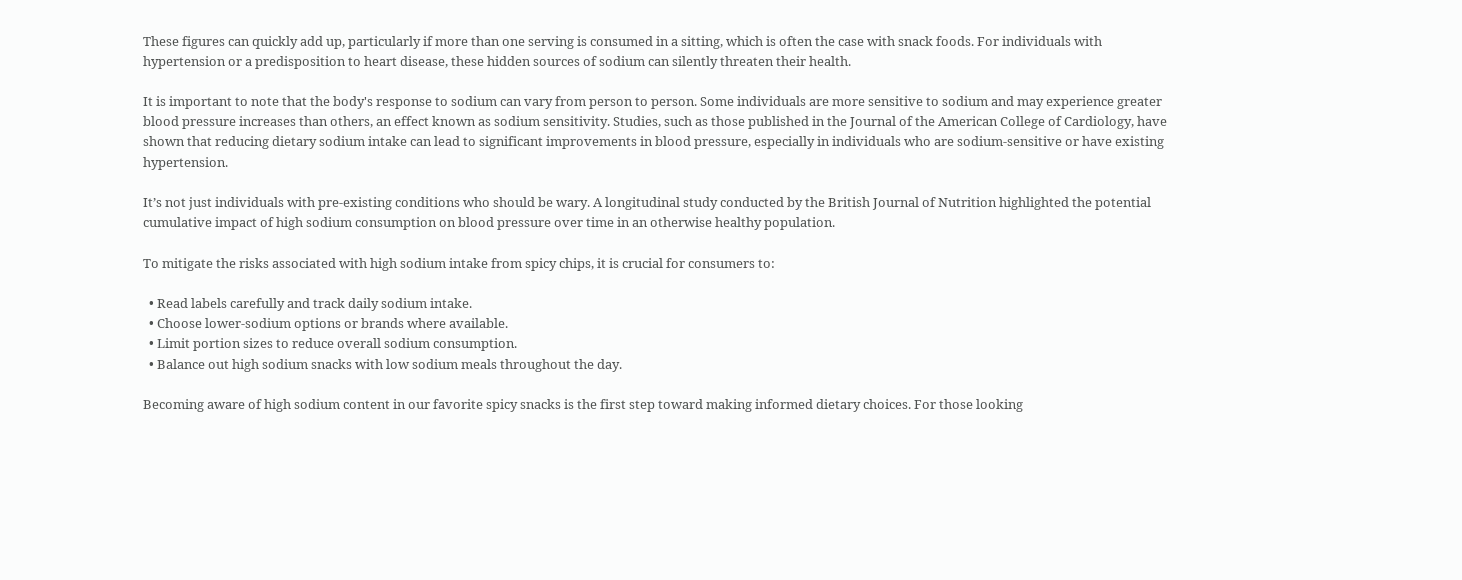These figures can quickly add up, particularly if more than one serving is consumed in a sitting, which is often the case with snack foods. For individuals with hypertension or a predisposition to heart disease, these hidden sources of sodium can silently threaten their health.

It is important to note that the body's response to sodium can vary from person to person. Some individuals are more sensitive to sodium and may experience greater blood pressure increases than others, an effect known as sodium sensitivity. Studies, such as those published in the Journal of the American College of Cardiology, have shown that reducing dietary sodium intake can lead to significant improvements in blood pressure, especially in individuals who are sodium-sensitive or have existing hypertension.

It’s not just individuals with pre-existing conditions who should be wary. A longitudinal study conducted by the British Journal of Nutrition highlighted the potential cumulative impact of high sodium consumption on blood pressure over time in an otherwise healthy population.

To mitigate the risks associated with high sodium intake from spicy chips, it is crucial for consumers to:

  • Read labels carefully and track daily sodium intake.
  • Choose lower-sodium options or brands where available.
  • Limit portion sizes to reduce overall sodium consumption.
  • Balance out high sodium snacks with low sodium meals throughout the day.

Becoming aware of high sodium content in our favorite spicy snacks is the first step toward making informed dietary choices. For those looking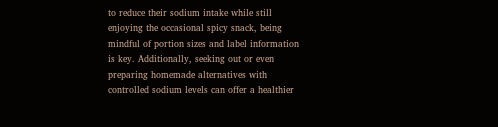to reduce their sodium intake while still enjoying the occasional spicy snack, being mindful of portion sizes and label information is key. Additionally, seeking out or even preparing homemade alternatives with controlled sodium levels can offer a healthier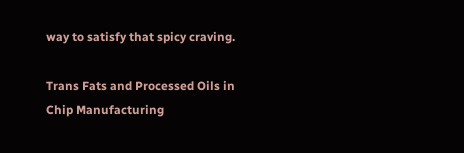way to satisfy that spicy craving.

Trans Fats and Processed Oils in Chip Manufacturing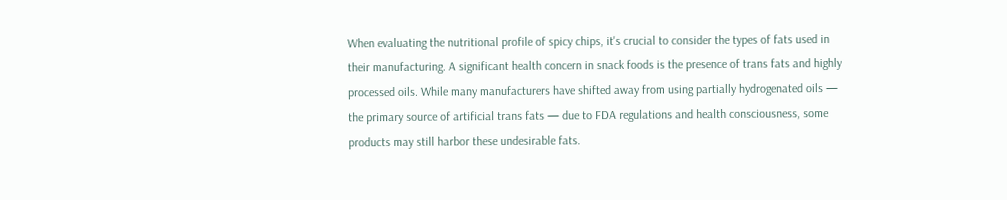When evaluating the nutritional profile of spicy chips, it's crucial to consider the types of fats used in their manufacturing. A significant health concern in snack foods is the presence of trans fats and highly processed oils. While many manufacturers have shifted away from using partially hydrogenated oils — the primary source of artificial trans fats — due to FDA regulations and health consciousness, some products may still harbor these undesirable fats.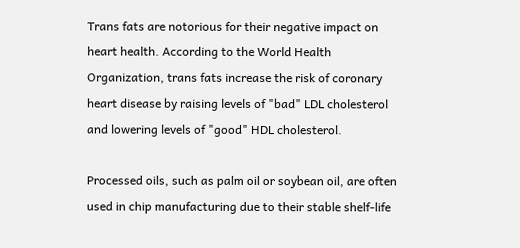Trans fats are notorious for their negative impact on heart health. According to the World Health Organization, trans fats increase the risk of coronary heart disease by raising levels of "bad" LDL cholesterol and lowering levels of "good" HDL cholesterol.

Processed oils, such as palm oil or soybean oil, are often used in chip manufacturing due to their stable shelf-life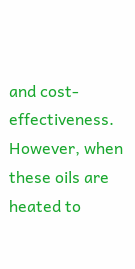and cost-effectiveness. However, when these oils are heated to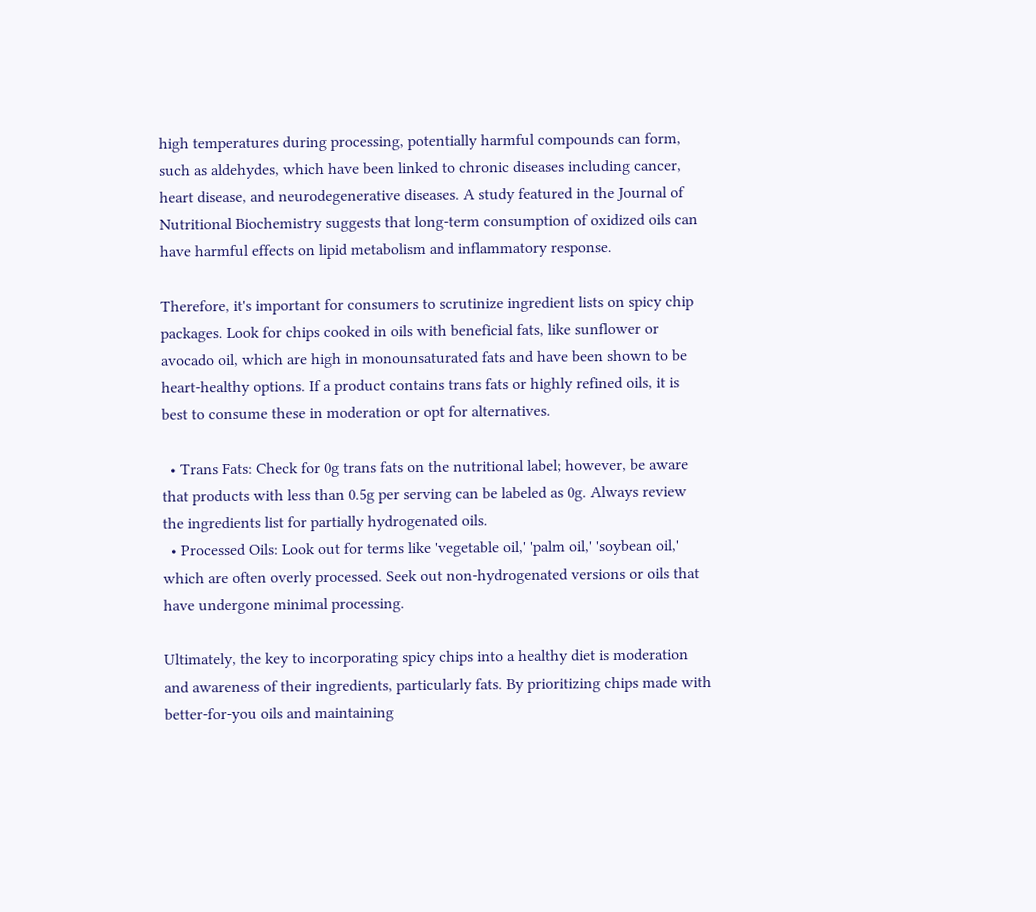high temperatures during processing, potentially harmful compounds can form, such as aldehydes, which have been linked to chronic diseases including cancer, heart disease, and neurodegenerative diseases. A study featured in the Journal of Nutritional Biochemistry suggests that long-term consumption of oxidized oils can have harmful effects on lipid metabolism and inflammatory response.

Therefore, it's important for consumers to scrutinize ingredient lists on spicy chip packages. Look for chips cooked in oils with beneficial fats, like sunflower or avocado oil, which are high in monounsaturated fats and have been shown to be heart-healthy options. If a product contains trans fats or highly refined oils, it is best to consume these in moderation or opt for alternatives.

  • Trans Fats: Check for 0g trans fats on the nutritional label; however, be aware that products with less than 0.5g per serving can be labeled as 0g. Always review the ingredients list for partially hydrogenated oils.
  • Processed Oils: Look out for terms like 'vegetable oil,' 'palm oil,' 'soybean oil,' which are often overly processed. Seek out non-hydrogenated versions or oils that have undergone minimal processing.

Ultimately, the key to incorporating spicy chips into a healthy diet is moderation and awareness of their ingredients, particularly fats. By prioritizing chips made with better-for-you oils and maintaining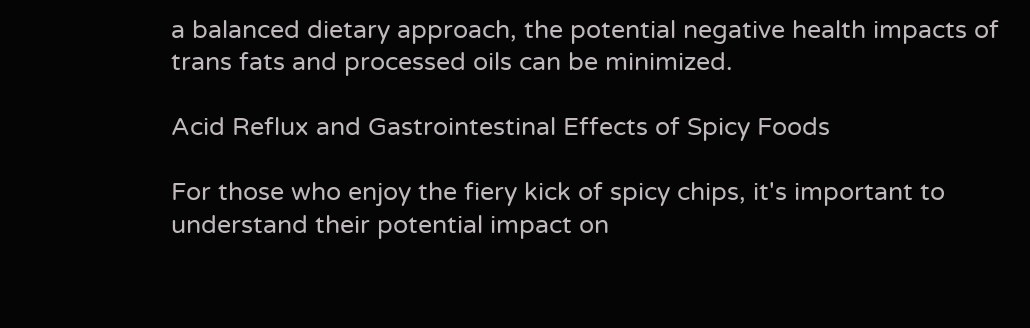a balanced dietary approach, the potential negative health impacts of trans fats and processed oils can be minimized.

Acid Reflux and Gastrointestinal Effects of Spicy Foods

For those who enjoy the fiery kick of spicy chips, it's important to understand their potential impact on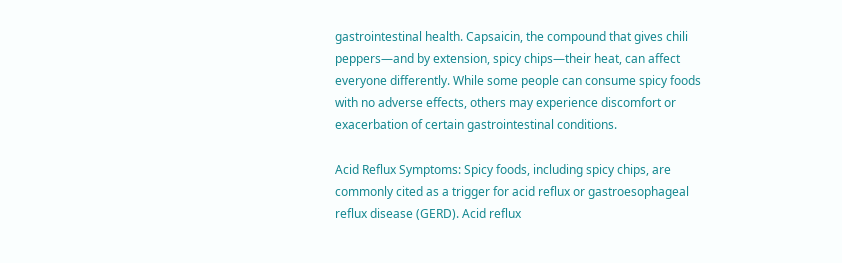gastrointestinal health. Capsaicin, the compound that gives chili peppers—and by extension, spicy chips—their heat, can affect everyone differently. While some people can consume spicy foods with no adverse effects, others may experience discomfort or exacerbation of certain gastrointestinal conditions.

Acid Reflux Symptoms: Spicy foods, including spicy chips, are commonly cited as a trigger for acid reflux or gastroesophageal reflux disease (GERD). Acid reflux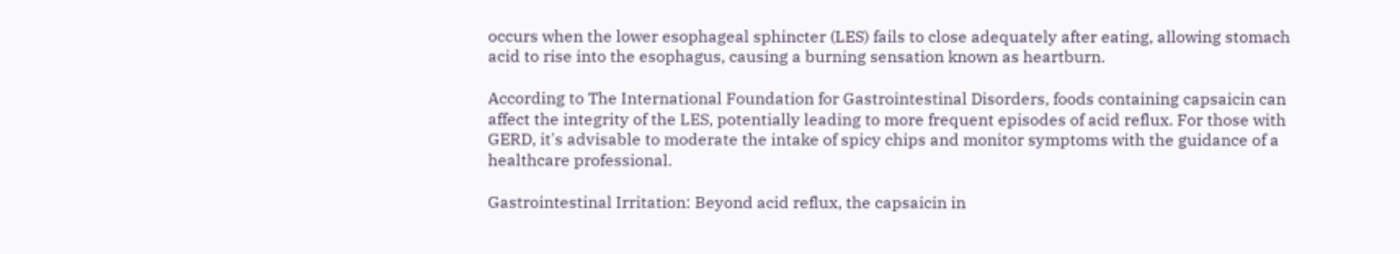occurs when the lower esophageal sphincter (LES) fails to close adequately after eating, allowing stomach acid to rise into the esophagus, causing a burning sensation known as heartburn.

According to The International Foundation for Gastrointestinal Disorders, foods containing capsaicin can affect the integrity of the LES, potentially leading to more frequent episodes of acid reflux. For those with GERD, it's advisable to moderate the intake of spicy chips and monitor symptoms with the guidance of a healthcare professional.

Gastrointestinal Irritation: Beyond acid reflux, the capsaicin in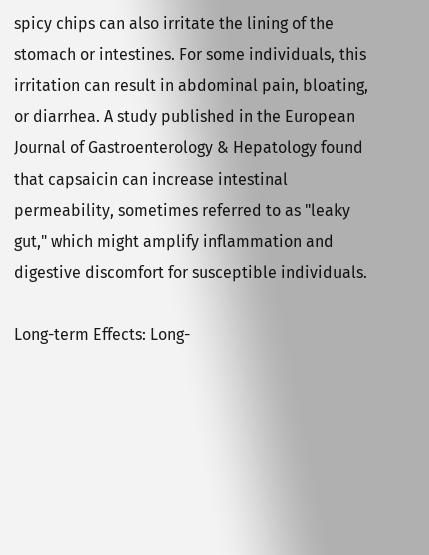spicy chips can also irritate the lining of the stomach or intestines. For some individuals, this irritation can result in abdominal pain, bloating, or diarrhea. A study published in the European Journal of Gastroenterology & Hepatology found that capsaicin can increase intestinal permeability, sometimes referred to as "leaky gut," which might amplify inflammation and digestive discomfort for susceptible individuals.

Long-term Effects: Long-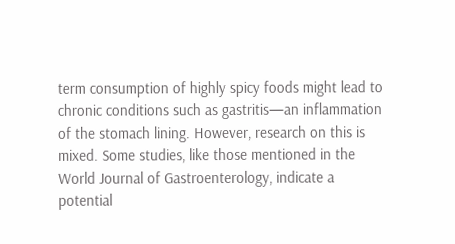term consumption of highly spicy foods might lead to chronic conditions such as gastritis—an inflammation of the stomach lining. However, research on this is mixed. Some studies, like those mentioned in the World Journal of Gastroenterology, indicate a potential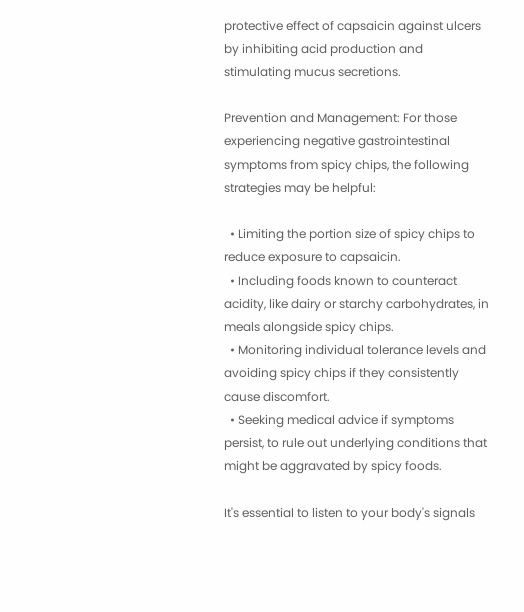protective effect of capsaicin against ulcers by inhibiting acid production and stimulating mucus secretions.

Prevention and Management: For those experiencing negative gastrointestinal symptoms from spicy chips, the following strategies may be helpful:

  • Limiting the portion size of spicy chips to reduce exposure to capsaicin.
  • Including foods known to counteract acidity, like dairy or starchy carbohydrates, in meals alongside spicy chips.
  • Monitoring individual tolerance levels and avoiding spicy chips if they consistently cause discomfort.
  • Seeking medical advice if symptoms persist, to rule out underlying conditions that might be aggravated by spicy foods.

It's essential to listen to your body's signals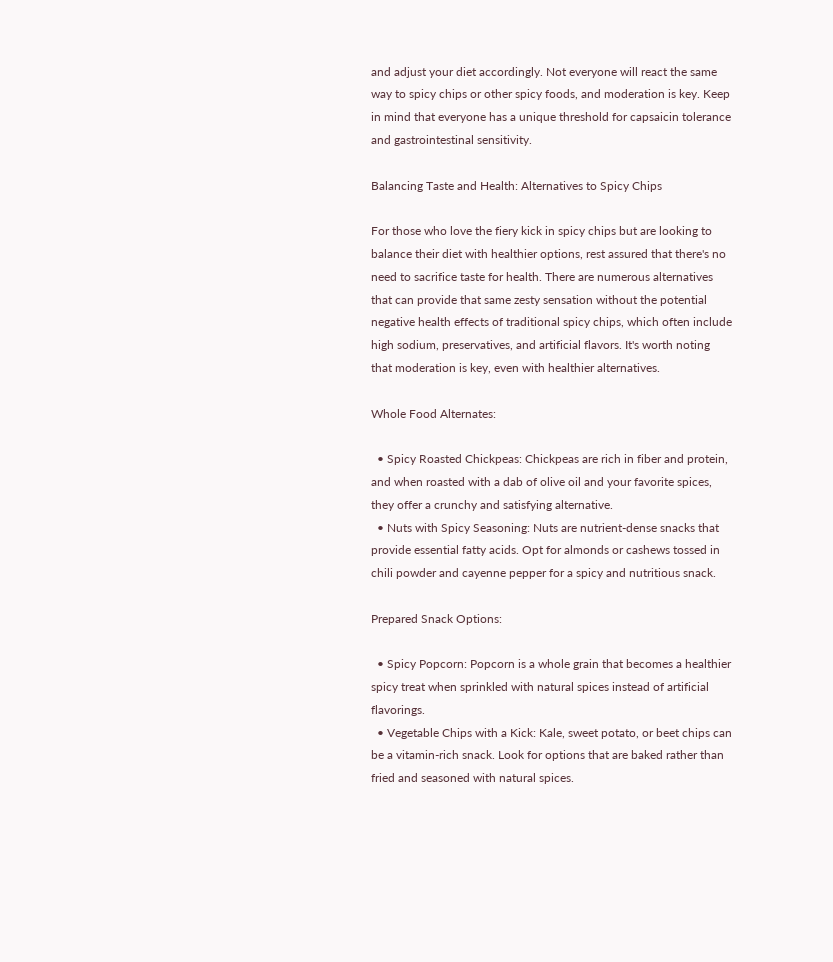and adjust your diet accordingly. Not everyone will react the same way to spicy chips or other spicy foods, and moderation is key. Keep in mind that everyone has a unique threshold for capsaicin tolerance and gastrointestinal sensitivity.

Balancing Taste and Health: Alternatives to Spicy Chips

For those who love the fiery kick in spicy chips but are looking to balance their diet with healthier options, rest assured that there's no need to sacrifice taste for health. There are numerous alternatives that can provide that same zesty sensation without the potential negative health effects of traditional spicy chips, which often include high sodium, preservatives, and artificial flavors. It's worth noting that moderation is key, even with healthier alternatives.

Whole Food Alternates:

  • Spicy Roasted Chickpeas: Chickpeas are rich in fiber and protein, and when roasted with a dab of olive oil and your favorite spices, they offer a crunchy and satisfying alternative.
  • Nuts with Spicy Seasoning: Nuts are nutrient-dense snacks that provide essential fatty acids. Opt for almonds or cashews tossed in chili powder and cayenne pepper for a spicy and nutritious snack.

Prepared Snack Options:

  • Spicy Popcorn: Popcorn is a whole grain that becomes a healthier spicy treat when sprinkled with natural spices instead of artificial flavorings.
  • Vegetable Chips with a Kick: Kale, sweet potato, or beet chips can be a vitamin-rich snack. Look for options that are baked rather than fried and seasoned with natural spices.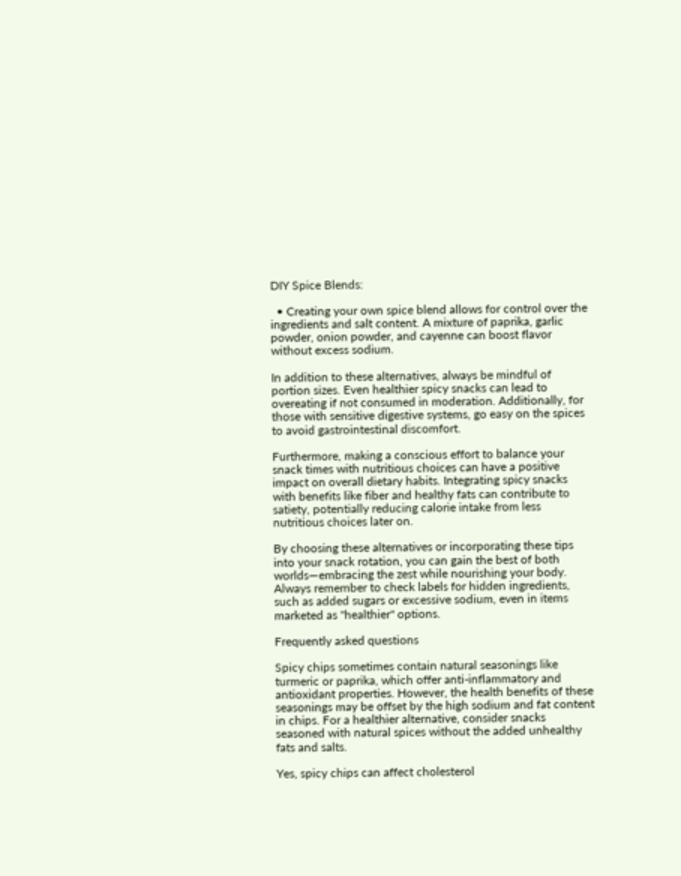DIY Spice Blends:

  • Creating your own spice blend allows for control over the ingredients and salt content. A mixture of paprika, garlic powder, onion powder, and cayenne can boost flavor without excess sodium.

In addition to these alternatives, always be mindful of portion sizes. Even healthier spicy snacks can lead to overeating if not consumed in moderation. Additionally, for those with sensitive digestive systems, go easy on the spices to avoid gastrointestinal discomfort.

Furthermore, making a conscious effort to balance your snack times with nutritious choices can have a positive impact on overall dietary habits. Integrating spicy snacks with benefits like fiber and healthy fats can contribute to satiety, potentially reducing calorie intake from less nutritious choices later on.

By choosing these alternatives or incorporating these tips into your snack rotation, you can gain the best of both worlds—embracing the zest while nourishing your body. Always remember to check labels for hidden ingredients, such as added sugars or excessive sodium, even in items marketed as "healthier" options.

Frequently asked questions

Spicy chips sometimes contain natural seasonings like turmeric or paprika, which offer anti-inflammatory and antioxidant properties. However, the health benefits of these seasonings may be offset by the high sodium and fat content in chips. For a healthier alternative, consider snacks seasoned with natural spices without the added unhealthy fats and salts.

Yes, spicy chips can affect cholesterol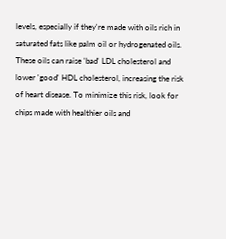levels, especially if they're made with oils rich in saturated fats like palm oil or hydrogenated oils. These oils can raise 'bad' LDL cholesterol and lower 'good' HDL cholesterol, increasing the risk of heart disease. To minimize this risk, look for chips made with healthier oils and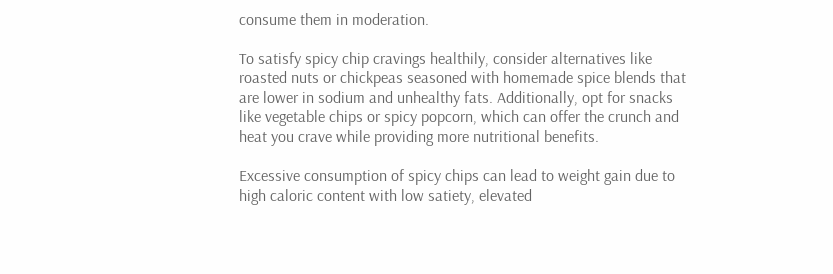consume them in moderation.

To satisfy spicy chip cravings healthily, consider alternatives like roasted nuts or chickpeas seasoned with homemade spice blends that are lower in sodium and unhealthy fats. Additionally, opt for snacks like vegetable chips or spicy popcorn, which can offer the crunch and heat you crave while providing more nutritional benefits.

Excessive consumption of spicy chips can lead to weight gain due to high caloric content with low satiety, elevated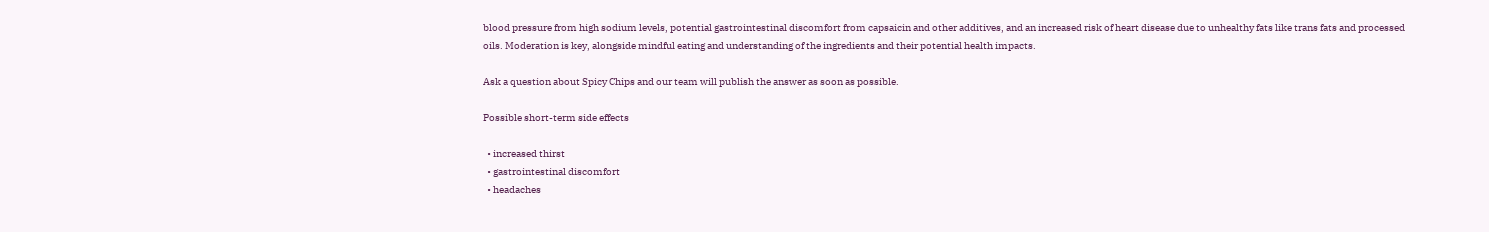blood pressure from high sodium levels, potential gastrointestinal discomfort from capsaicin and other additives, and an increased risk of heart disease due to unhealthy fats like trans fats and processed oils. Moderation is key, alongside mindful eating and understanding of the ingredients and their potential health impacts.

Ask a question about Spicy Chips and our team will publish the answer as soon as possible.

Possible short-term side effects

  • increased thirst
  • gastrointestinal discomfort
  • headaches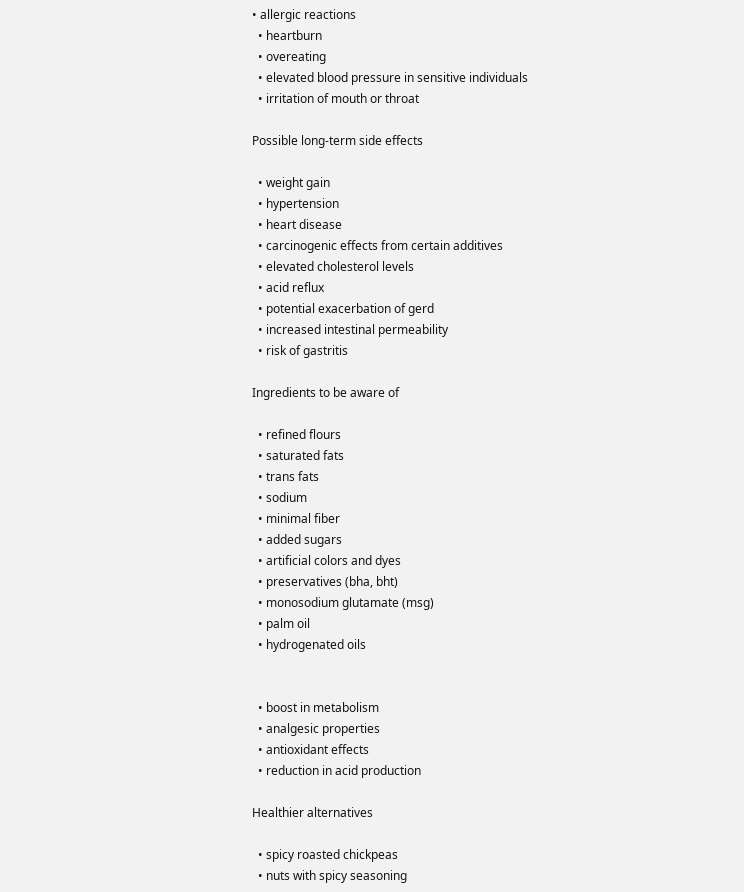• allergic reactions
  • heartburn
  • overeating
  • elevated blood pressure in sensitive individuals
  • irritation of mouth or throat

Possible long-term side effects

  • weight gain
  • hypertension
  • heart disease
  • carcinogenic effects from certain additives
  • elevated cholesterol levels
  • acid reflux
  • potential exacerbation of gerd
  • increased intestinal permeability
  • risk of gastritis

Ingredients to be aware of

  • refined flours
  • saturated fats
  • trans fats
  • sodium
  • minimal fiber
  • added sugars
  • artificial colors and dyes
  • preservatives (bha, bht)
  • monosodium glutamate (msg)
  • palm oil
  • hydrogenated oils


  • boost in metabolism
  • analgesic properties
  • antioxidant effects
  • reduction in acid production

Healthier alternatives

  • spicy roasted chickpeas
  • nuts with spicy seasoning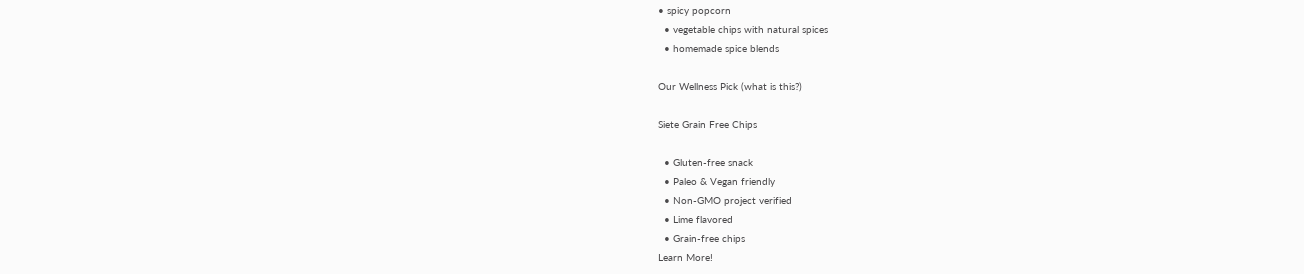• spicy popcorn
  • vegetable chips with natural spices
  • homemade spice blends

Our Wellness Pick (what is this?)

Siete Grain Free Chips

  • Gluten-free snack
  • Paleo & Vegan friendly
  • Non-GMO project verified
  • Lime flavored
  • Grain-free chips
Learn More!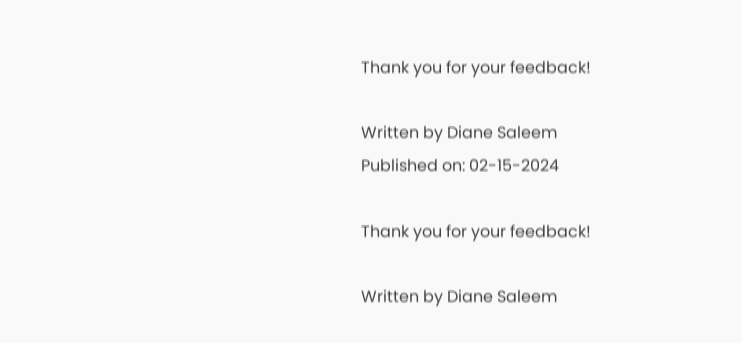Thank you for your feedback!

Written by Diane Saleem
Published on: 02-15-2024

Thank you for your feedback!

Written by Diane Saleem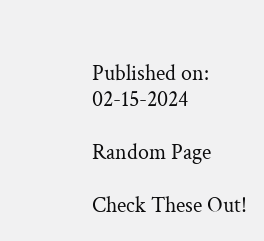Published on: 02-15-2024

Random Page

Check These Out!